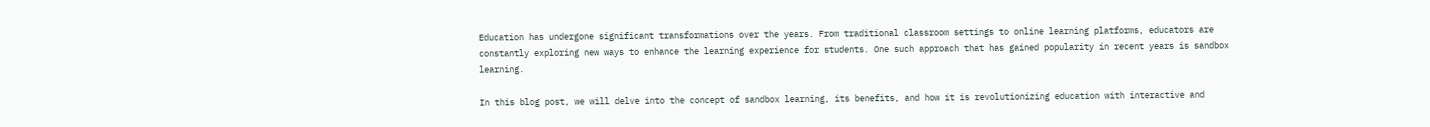Education has undergone significant transformations over the years. From traditional classroom settings to online learning platforms, educators are constantly exploring new ways to enhance the learning experience for students. One such approach that has gained popularity in recent years is sandbox learning.

In this blog post, we will delve into the concept of sandbox learning, its benefits, and how it is revolutionizing education with interactive and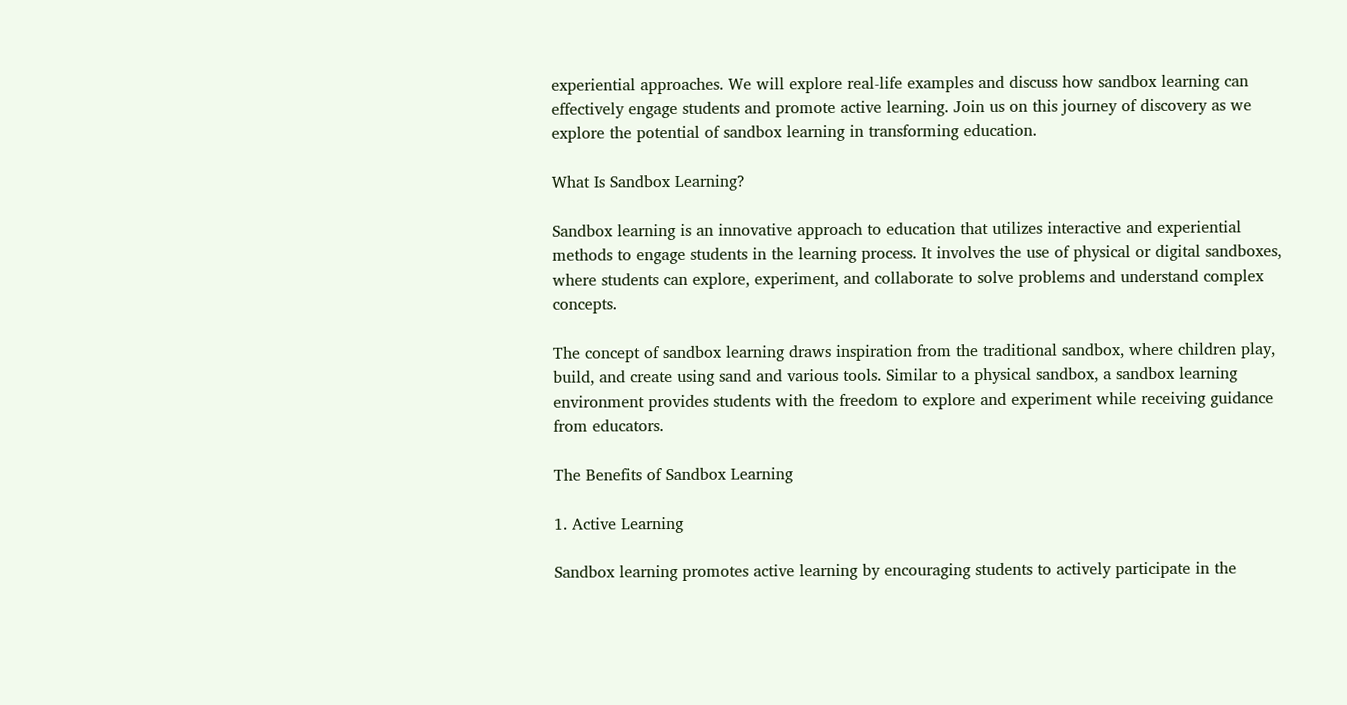experiential approaches. We will explore real-life examples and discuss how sandbox learning can effectively engage students and promote active learning. Join us on this journey of discovery as we explore the potential of sandbox learning in transforming education.

What Is Sandbox Learning?

Sandbox learning is an innovative approach to education that utilizes interactive and experiential methods to engage students in the learning process. It involves the use of physical or digital sandboxes, where students can explore, experiment, and collaborate to solve problems and understand complex concepts.

The concept of sandbox learning draws inspiration from the traditional sandbox, where children play, build, and create using sand and various tools. Similar to a physical sandbox, a sandbox learning environment provides students with the freedom to explore and experiment while receiving guidance from educators.

The Benefits of Sandbox Learning

1. Active Learning

Sandbox learning promotes active learning by encouraging students to actively participate in the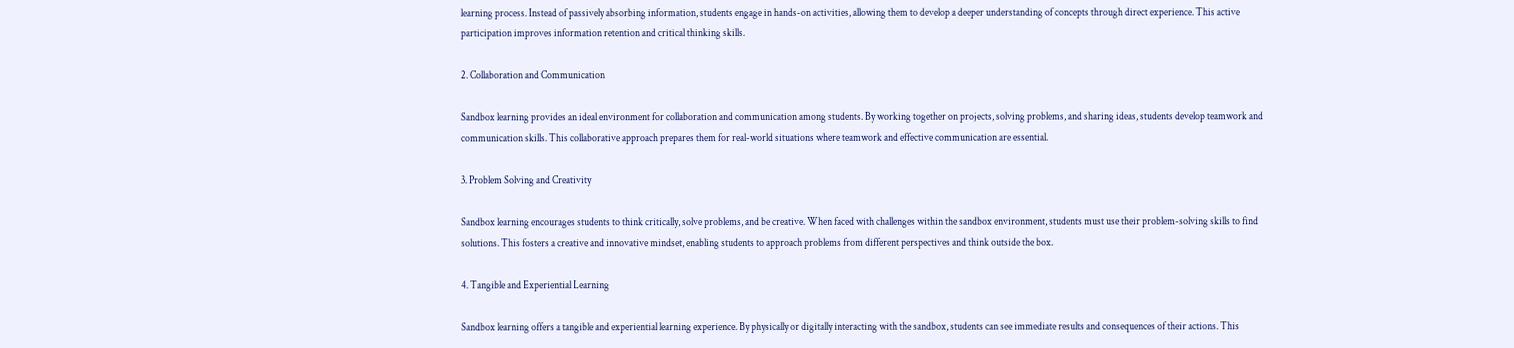learning process. Instead of passively absorbing information, students engage in hands-on activities, allowing them to develop a deeper understanding of concepts through direct experience. This active participation improves information retention and critical thinking skills.

2. Collaboration and Communication

Sandbox learning provides an ideal environment for collaboration and communication among students. By working together on projects, solving problems, and sharing ideas, students develop teamwork and communication skills. This collaborative approach prepares them for real-world situations where teamwork and effective communication are essential.

3. Problem Solving and Creativity

Sandbox learning encourages students to think critically, solve problems, and be creative. When faced with challenges within the sandbox environment, students must use their problem-solving skills to find solutions. This fosters a creative and innovative mindset, enabling students to approach problems from different perspectives and think outside the box.

4. Tangible and Experiential Learning

Sandbox learning offers a tangible and experiential learning experience. By physically or digitally interacting with the sandbox, students can see immediate results and consequences of their actions. This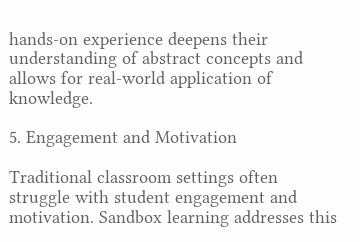hands-on experience deepens their understanding of abstract concepts and allows for real-world application of knowledge.

5. Engagement and Motivation

Traditional classroom settings often struggle with student engagement and motivation. Sandbox learning addresses this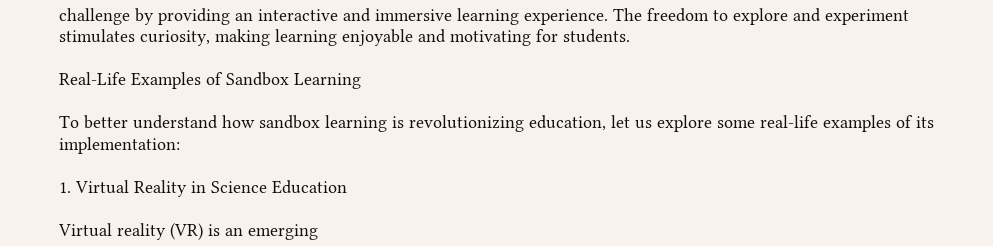challenge by providing an interactive and immersive learning experience. The freedom to explore and experiment stimulates curiosity, making learning enjoyable and motivating for students.

Real-Life Examples of Sandbox Learning

To better understand how sandbox learning is revolutionizing education, let us explore some real-life examples of its implementation:

1. Virtual Reality in Science Education

Virtual reality (VR) is an emerging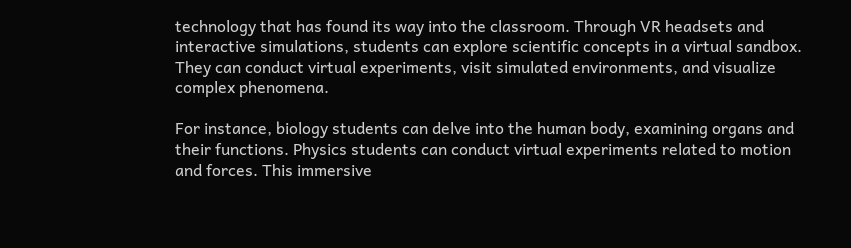technology that has found its way into the classroom. Through VR headsets and interactive simulations, students can explore scientific concepts in a virtual sandbox. They can conduct virtual experiments, visit simulated environments, and visualize complex phenomena.

For instance, biology students can delve into the human body, examining organs and their functions. Physics students can conduct virtual experiments related to motion and forces. This immersive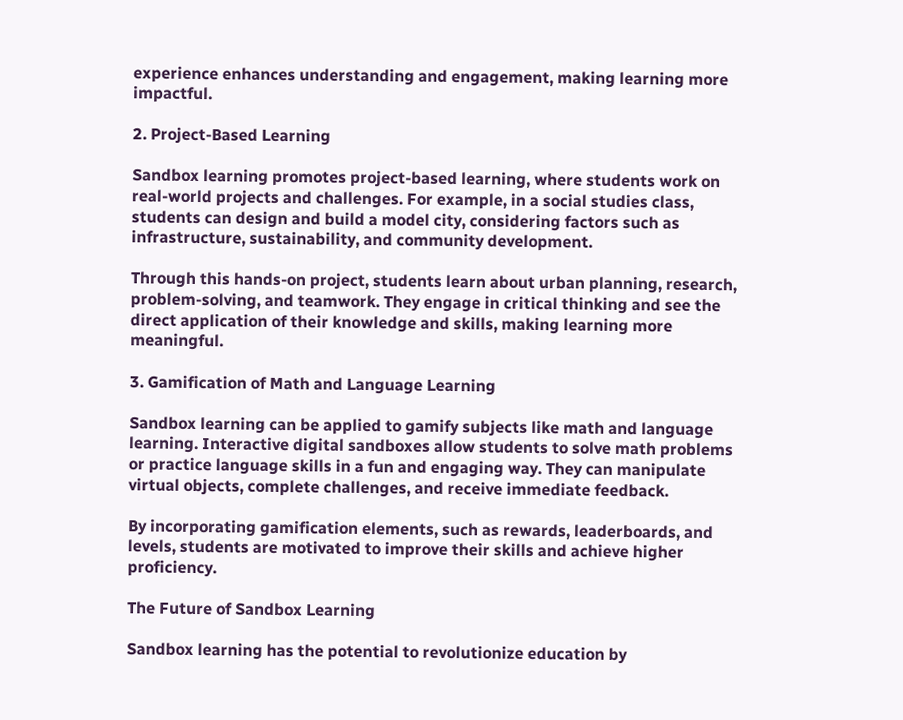experience enhances understanding and engagement, making learning more impactful.

2. Project-Based Learning

Sandbox learning promotes project-based learning, where students work on real-world projects and challenges. For example, in a social studies class, students can design and build a model city, considering factors such as infrastructure, sustainability, and community development.

Through this hands-on project, students learn about urban planning, research, problem-solving, and teamwork. They engage in critical thinking and see the direct application of their knowledge and skills, making learning more meaningful.

3. Gamification of Math and Language Learning

Sandbox learning can be applied to gamify subjects like math and language learning. Interactive digital sandboxes allow students to solve math problems or practice language skills in a fun and engaging way. They can manipulate virtual objects, complete challenges, and receive immediate feedback.

By incorporating gamification elements, such as rewards, leaderboards, and levels, students are motivated to improve their skills and achieve higher proficiency.

The Future of Sandbox Learning

Sandbox learning has the potential to revolutionize education by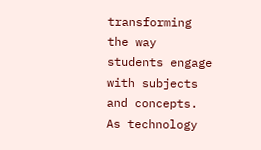transforming the way students engage with subjects and concepts. As technology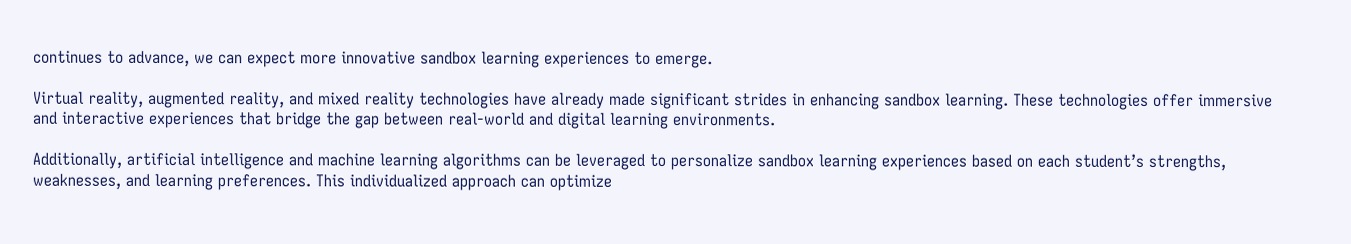continues to advance, we can expect more innovative sandbox learning experiences to emerge.

Virtual reality, augmented reality, and mixed reality technologies have already made significant strides in enhancing sandbox learning. These technologies offer immersive and interactive experiences that bridge the gap between real-world and digital learning environments.

Additionally, artificial intelligence and machine learning algorithms can be leveraged to personalize sandbox learning experiences based on each student’s strengths, weaknesses, and learning preferences. This individualized approach can optimize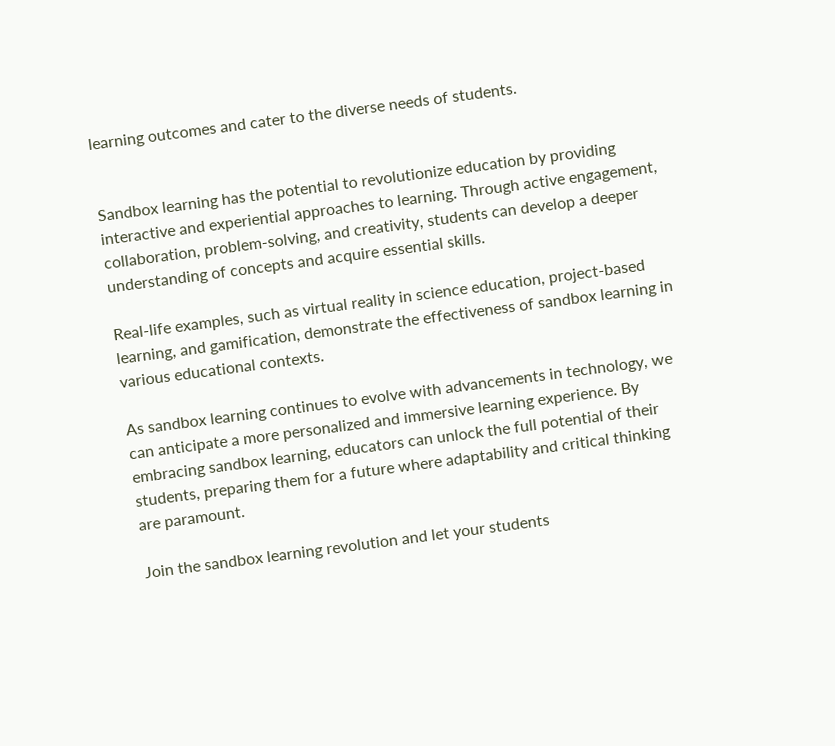learning outcomes and cater to the diverse needs of students.


Sandbox learning has the potential to revolutionize education by providing interactive and experiential approaches to learning. Through active engagement, collaboration, problem-solving, and creativity, students can develop a deeper understanding of concepts and acquire essential skills.

Real-life examples, such as virtual reality in science education, project-based learning, and gamification, demonstrate the effectiveness of sandbox learning in various educational contexts.

As sandbox learning continues to evolve with advancements in technology, we can anticipate a more personalized and immersive learning experience. By embracing sandbox learning, educators can unlock the full potential of their students, preparing them for a future where adaptability and critical thinking are paramount.

Join the sandbox learning revolution and let your students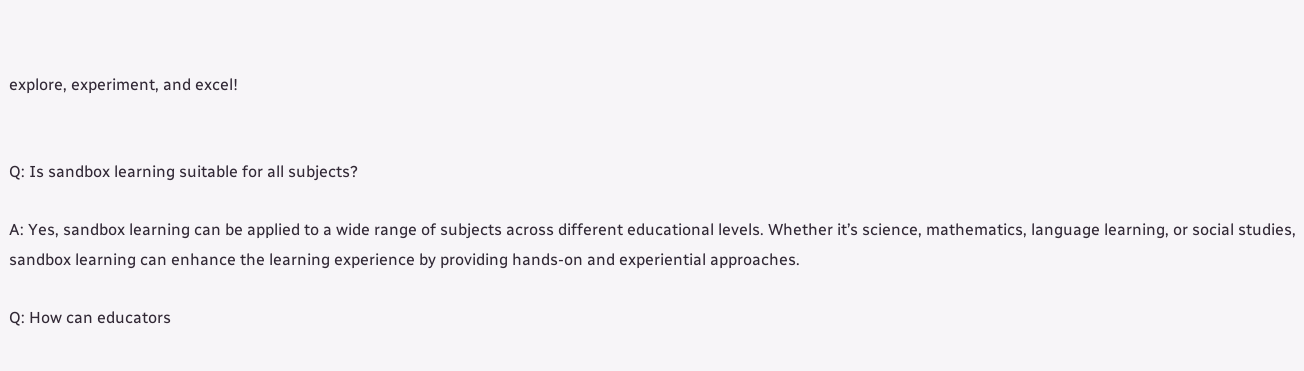explore, experiment, and excel!


Q: Is sandbox learning suitable for all subjects?

A: Yes, sandbox learning can be applied to a wide range of subjects across different educational levels. Whether it’s science, mathematics, language learning, or social studies, sandbox learning can enhance the learning experience by providing hands-on and experiential approaches.

Q: How can educators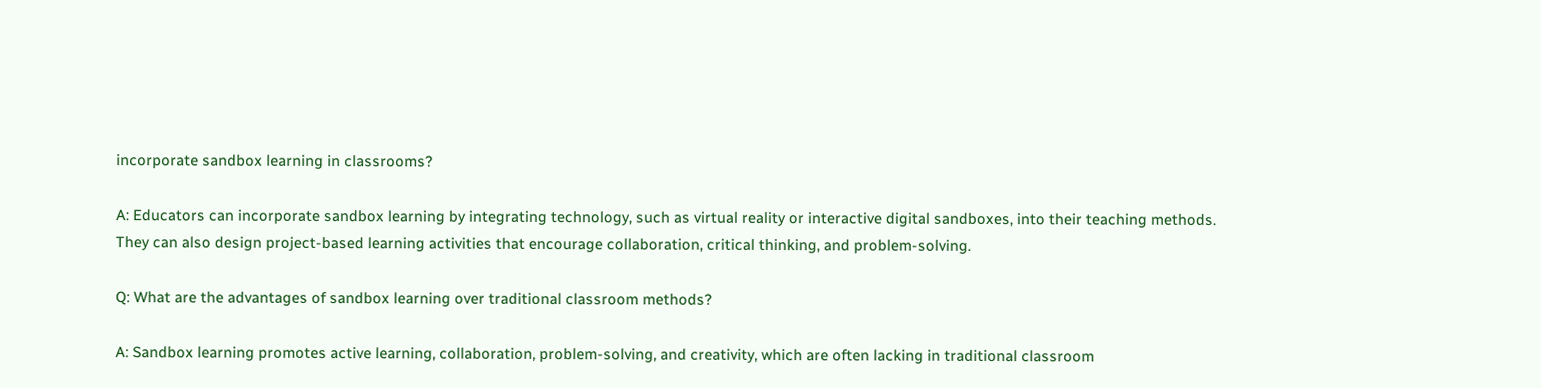incorporate sandbox learning in classrooms?

A: Educators can incorporate sandbox learning by integrating technology, such as virtual reality or interactive digital sandboxes, into their teaching methods. They can also design project-based learning activities that encourage collaboration, critical thinking, and problem-solving.

Q: What are the advantages of sandbox learning over traditional classroom methods?

A: Sandbox learning promotes active learning, collaboration, problem-solving, and creativity, which are often lacking in traditional classroom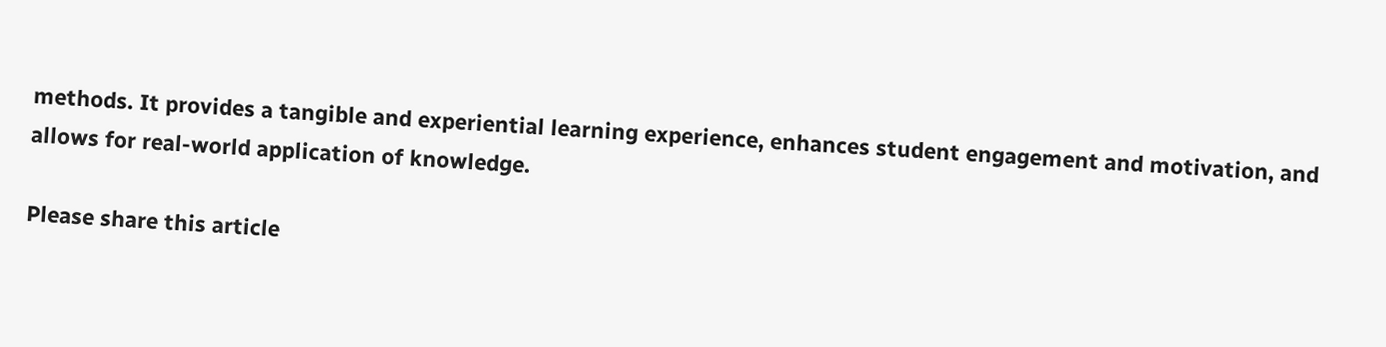methods. It provides a tangible and experiential learning experience, enhances student engagement and motivation, and allows for real-world application of knowledge.

Please share this article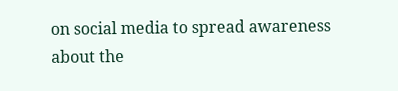on social media to spread awareness about the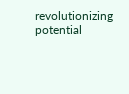revolutionizing potential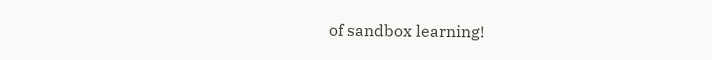of sandbox learning!